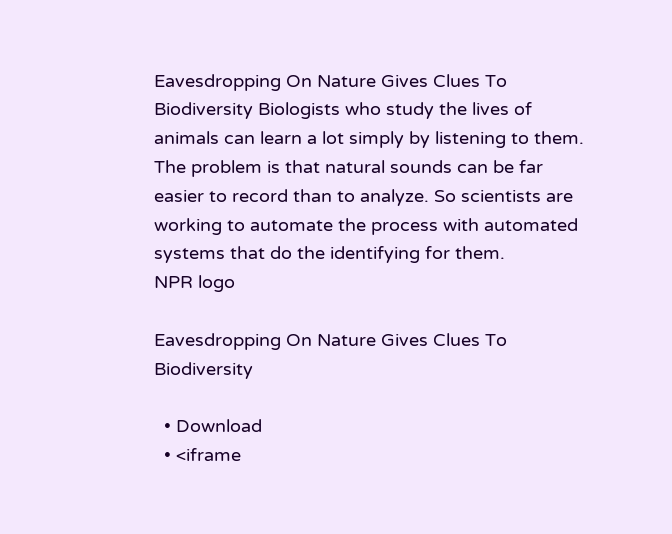Eavesdropping On Nature Gives Clues To Biodiversity Biologists who study the lives of animals can learn a lot simply by listening to them. The problem is that natural sounds can be far easier to record than to analyze. So scientists are working to automate the process with automated systems that do the identifying for them.
NPR logo

Eavesdropping On Nature Gives Clues To Biodiversity

  • Download
  • <iframe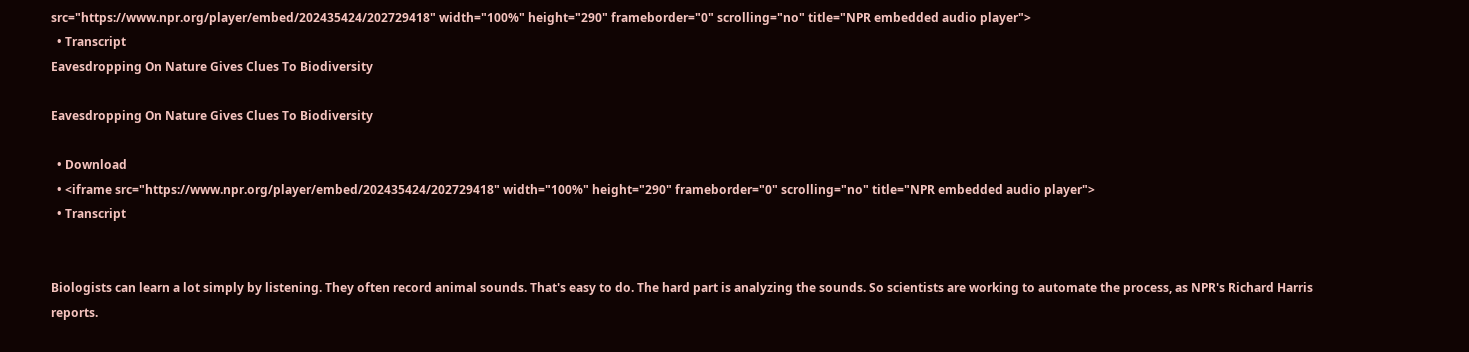src="https://www.npr.org/player/embed/202435424/202729418" width="100%" height="290" frameborder="0" scrolling="no" title="NPR embedded audio player">
  • Transcript
Eavesdropping On Nature Gives Clues To Biodiversity

Eavesdropping On Nature Gives Clues To Biodiversity

  • Download
  • <iframe src="https://www.npr.org/player/embed/202435424/202729418" width="100%" height="290" frameborder="0" scrolling="no" title="NPR embedded audio player">
  • Transcript


Biologists can learn a lot simply by listening. They often record animal sounds. That's easy to do. The hard part is analyzing the sounds. So scientists are working to automate the process, as NPR's Richard Harris reports.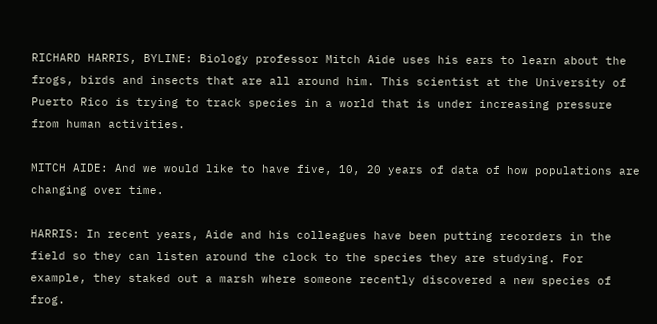RICHARD HARRIS, BYLINE: Biology professor Mitch Aide uses his ears to learn about the frogs, birds and insects that are all around him. This scientist at the University of Puerto Rico is trying to track species in a world that is under increasing pressure from human activities.

MITCH AIDE: And we would like to have five, 10, 20 years of data of how populations are changing over time.

HARRIS: In recent years, Aide and his colleagues have been putting recorders in the field so they can listen around the clock to the species they are studying. For example, they staked out a marsh where someone recently discovered a new species of frog.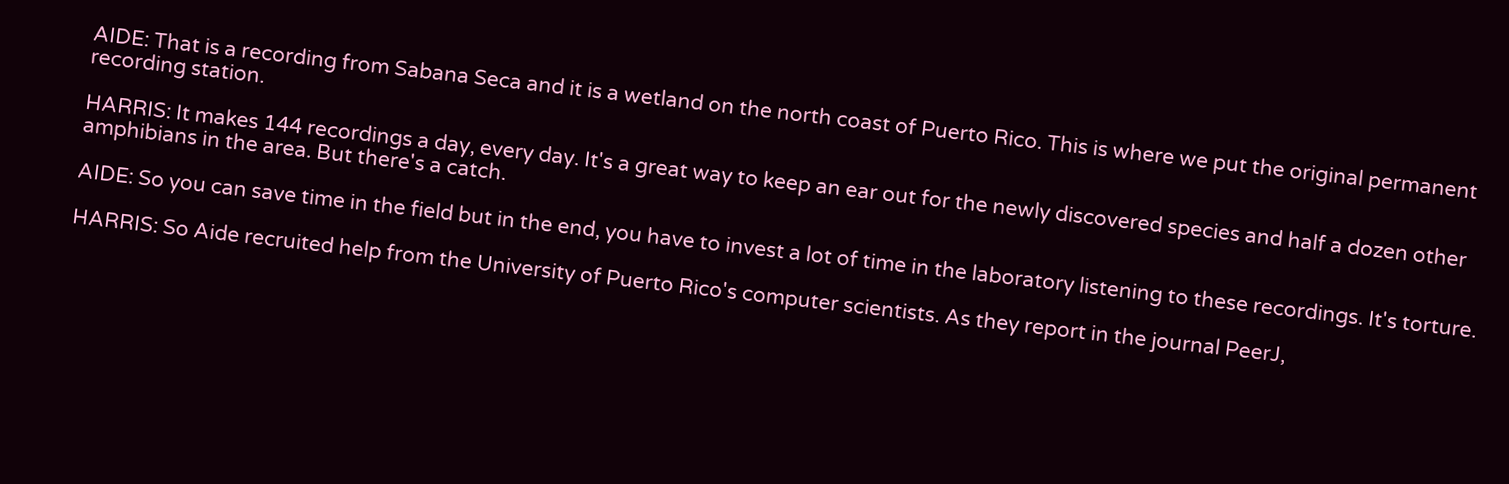AIDE: That is a recording from Sabana Seca and it is a wetland on the north coast of Puerto Rico. This is where we put the original permanent recording station.

HARRIS: It makes 144 recordings a day, every day. It's a great way to keep an ear out for the newly discovered species and half a dozen other amphibians in the area. But there's a catch.

AIDE: So you can save time in the field but in the end, you have to invest a lot of time in the laboratory listening to these recordings. It's torture.

HARRIS: So Aide recruited help from the University of Puerto Rico's computer scientists. As they report in the journal PeerJ,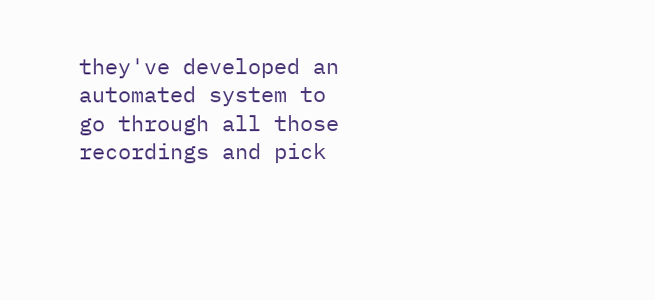they've developed an automated system to go through all those recordings and pick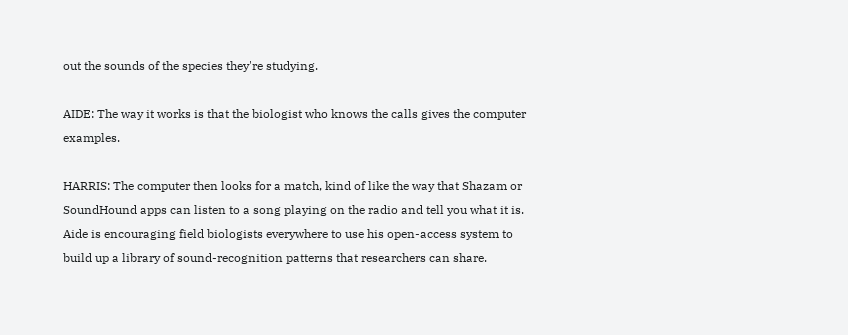out the sounds of the species they're studying.

AIDE: The way it works is that the biologist who knows the calls gives the computer examples.

HARRIS: The computer then looks for a match, kind of like the way that Shazam or SoundHound apps can listen to a song playing on the radio and tell you what it is. Aide is encouraging field biologists everywhere to use his open-access system to build up a library of sound-recognition patterns that researchers can share.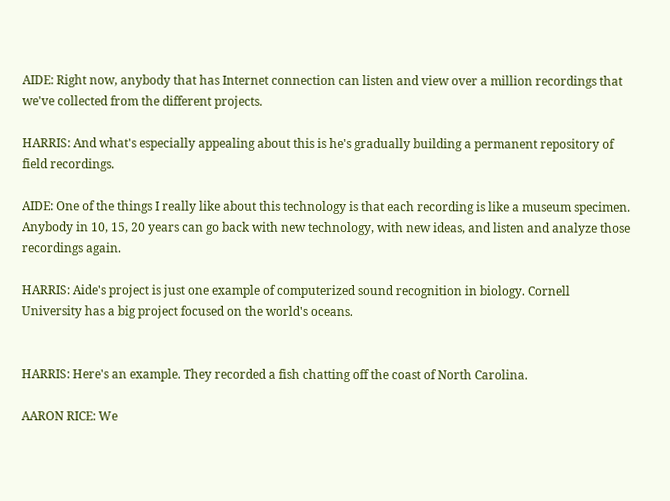AIDE: Right now, anybody that has Internet connection can listen and view over a million recordings that we've collected from the different projects.

HARRIS: And what's especially appealing about this is he's gradually building a permanent repository of field recordings.

AIDE: One of the things I really like about this technology is that each recording is like a museum specimen. Anybody in 10, 15, 20 years can go back with new technology, with new ideas, and listen and analyze those recordings again.

HARRIS: Aide's project is just one example of computerized sound recognition in biology. Cornell University has a big project focused on the world's oceans.


HARRIS: Here's an example. They recorded a fish chatting off the coast of North Carolina.

AARON RICE: We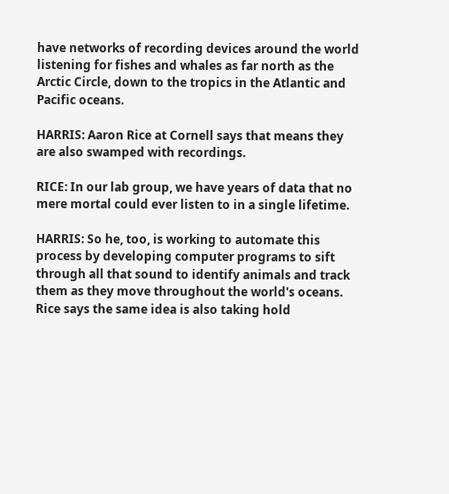have networks of recording devices around the world listening for fishes and whales as far north as the Arctic Circle, down to the tropics in the Atlantic and Pacific oceans.

HARRIS: Aaron Rice at Cornell says that means they are also swamped with recordings.

RICE: In our lab group, we have years of data that no mere mortal could ever listen to in a single lifetime.

HARRIS: So he, too, is working to automate this process by developing computer programs to sift through all that sound to identify animals and track them as they move throughout the world's oceans. Rice says the same idea is also taking hold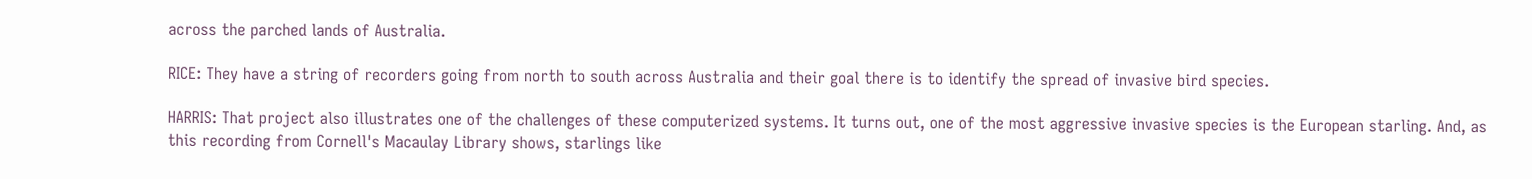across the parched lands of Australia.

RICE: They have a string of recorders going from north to south across Australia and their goal there is to identify the spread of invasive bird species.

HARRIS: That project also illustrates one of the challenges of these computerized systems. It turns out, one of the most aggressive invasive species is the European starling. And, as this recording from Cornell's Macaulay Library shows, starlings like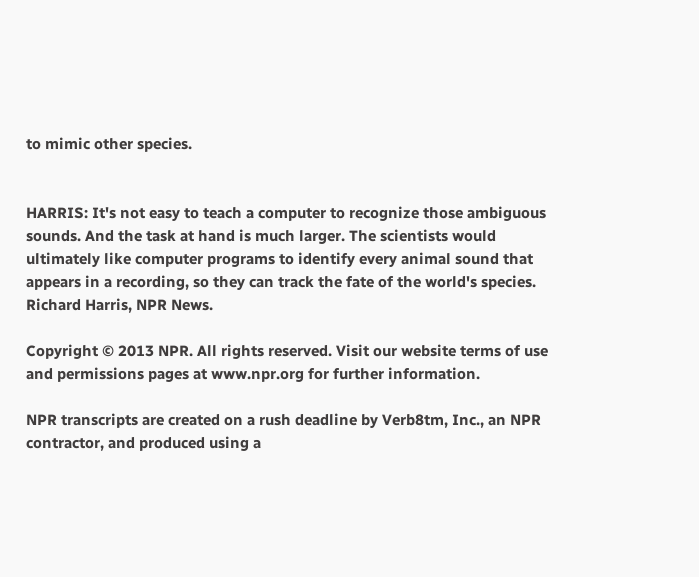to mimic other species.


HARRIS: It's not easy to teach a computer to recognize those ambiguous sounds. And the task at hand is much larger. The scientists would ultimately like computer programs to identify every animal sound that appears in a recording, so they can track the fate of the world's species. Richard Harris, NPR News.

Copyright © 2013 NPR. All rights reserved. Visit our website terms of use and permissions pages at www.npr.org for further information.

NPR transcripts are created on a rush deadline by Verb8tm, Inc., an NPR contractor, and produced using a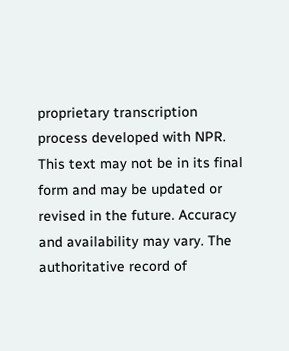proprietary transcription process developed with NPR. This text may not be in its final form and may be updated or revised in the future. Accuracy and availability may vary. The authoritative record of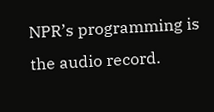NPR’s programming is the audio record.